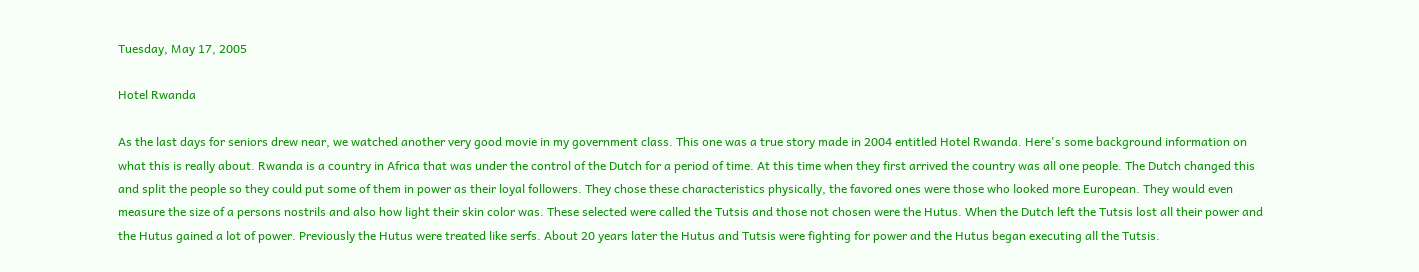Tuesday, May 17, 2005

Hotel Rwanda

As the last days for seniors drew near, we watched another very good movie in my government class. This one was a true story made in 2004 entitled Hotel Rwanda. Here's some background information on what this is really about. Rwanda is a country in Africa that was under the control of the Dutch for a period of time. At this time when they first arrived the country was all one people. The Dutch changed this and split the people so they could put some of them in power as their loyal followers. They chose these characteristics physically, the favored ones were those who looked more European. They would even measure the size of a persons nostrils and also how light their skin color was. These selected were called the Tutsis and those not chosen were the Hutus. When the Dutch left the Tutsis lost all their power and the Hutus gained a lot of power. Previously the Hutus were treated like serfs. About 20 years later the Hutus and Tutsis were fighting for power and the Hutus began executing all the Tutsis.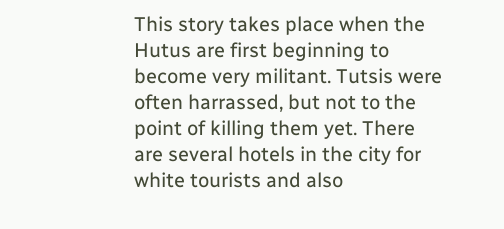This story takes place when the Hutus are first beginning to become very militant. Tutsis were often harrassed, but not to the point of killing them yet. There are several hotels in the city for white tourists and also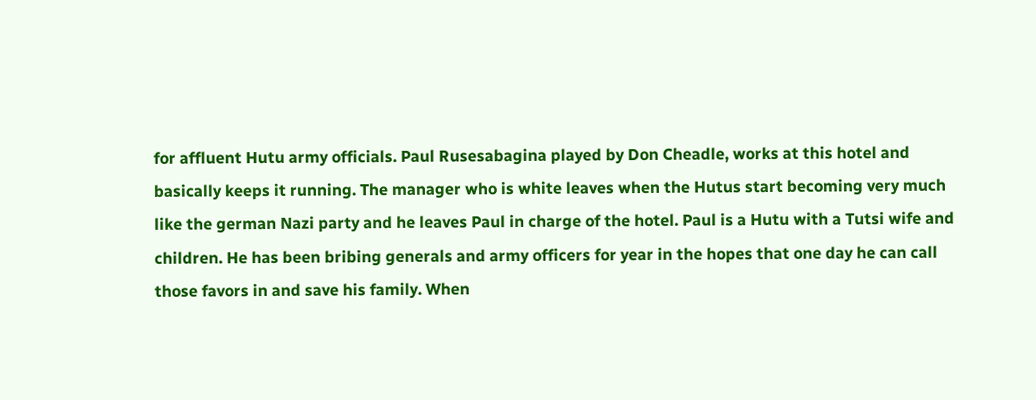for affluent Hutu army officials. Paul Rusesabagina played by Don Cheadle, works at this hotel and basically keeps it running. The manager who is white leaves when the Hutus start becoming very much like the german Nazi party and he leaves Paul in charge of the hotel. Paul is a Hutu with a Tutsi wife and children. He has been bribing generals and army officers for year in the hopes that one day he can call those favors in and save his family. When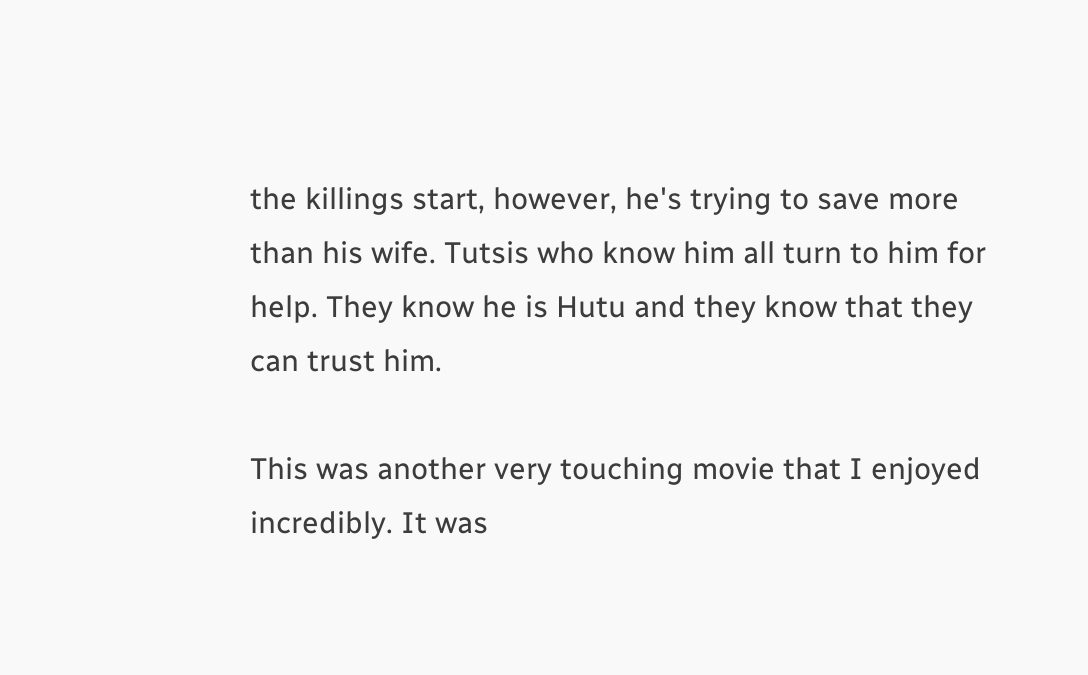the killings start, however, he's trying to save more than his wife. Tutsis who know him all turn to him for help. They know he is Hutu and they know that they can trust him.

This was another very touching movie that I enjoyed incredibly. It was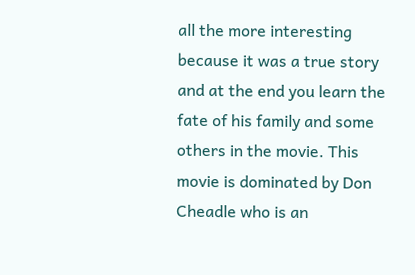all the more interesting because it was a true story and at the end you learn the fate of his family and some others in the movie. This movie is dominated by Don Cheadle who is an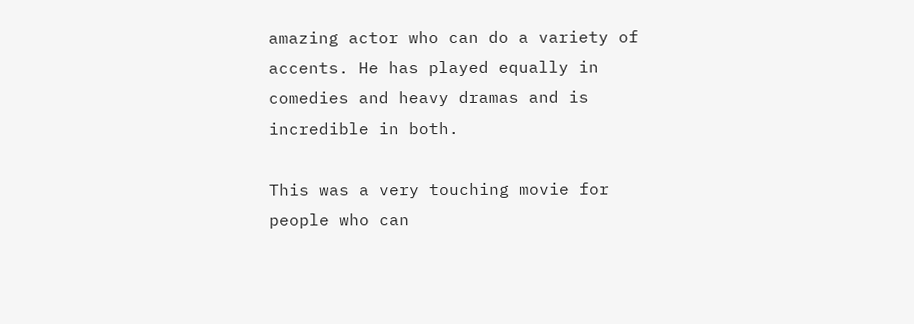amazing actor who can do a variety of accents. He has played equally in comedies and heavy dramas and is incredible in both.

This was a very touching movie for people who can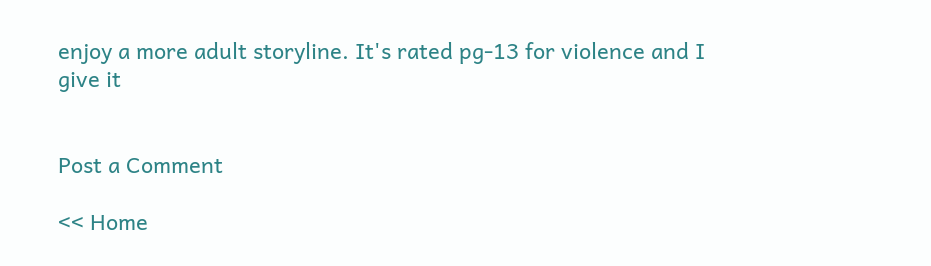enjoy a more adult storyline. It's rated pg-13 for violence and I give it


Post a Comment

<< Home